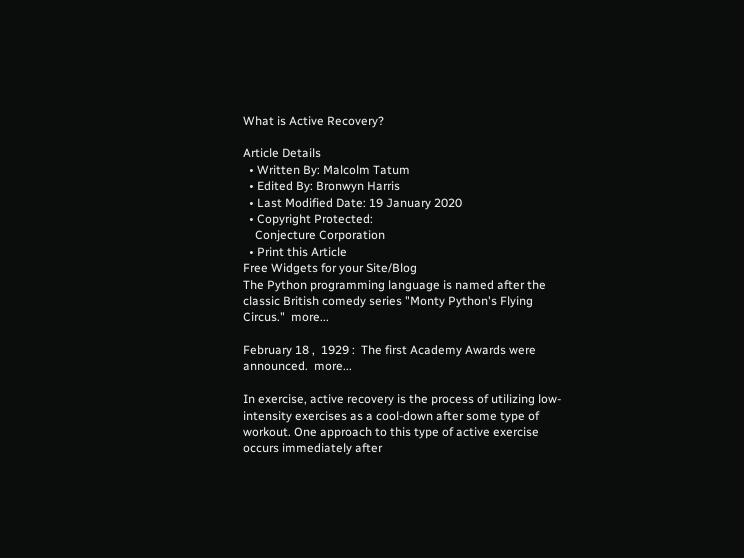What is Active Recovery?

Article Details
  • Written By: Malcolm Tatum
  • Edited By: Bronwyn Harris
  • Last Modified Date: 19 January 2020
  • Copyright Protected:
    Conjecture Corporation
  • Print this Article
Free Widgets for your Site/Blog
The Python programming language is named after the classic British comedy series "Monty Python's Flying Circus."  more...

February 18 ,  1929 :  The first Academy Awards were announced.  more...

In exercise, active recovery is the process of utilizing low-intensity exercises as a cool-down after some type of workout. One approach to this type of active exercise occurs immediately after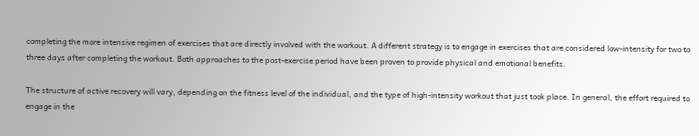completing the more intensive regimen of exercises that are directly involved with the workout. A different strategy is to engage in exercises that are considered low-intensity for two to three days after completing the workout. Both approaches to the post-exercise period have been proven to provide physical and emotional benefits.

The structure of active recovery will vary, depending on the fitness level of the individual, and the type of high-intensity workout that just took place. In general, the effort required to engage in the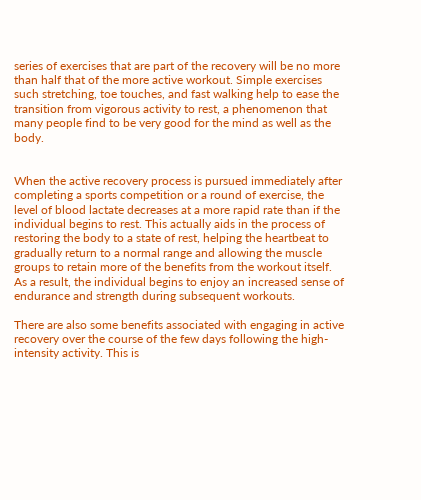series of exercises that are part of the recovery will be no more than half that of the more active workout. Simple exercises such stretching, toe touches, and fast walking help to ease the transition from vigorous activity to rest, a phenomenon that many people find to be very good for the mind as well as the body.


When the active recovery process is pursued immediately after completing a sports competition or a round of exercise, the level of blood lactate decreases at a more rapid rate than if the individual begins to rest. This actually aids in the process of restoring the body to a state of rest, helping the heartbeat to gradually return to a normal range and allowing the muscle groups to retain more of the benefits from the workout itself. As a result, the individual begins to enjoy an increased sense of endurance and strength during subsequent workouts.

There are also some benefits associated with engaging in active recovery over the course of the few days following the high-intensity activity. This is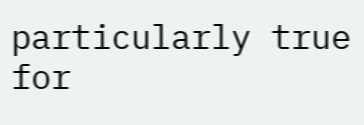particularly true for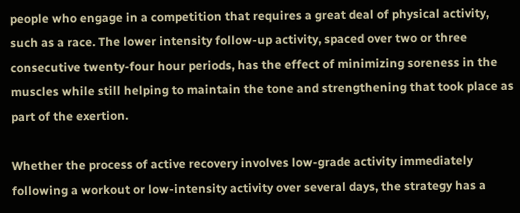people who engage in a competition that requires a great deal of physical activity, such as a race. The lower intensity follow-up activity, spaced over two or three consecutive twenty-four hour periods, has the effect of minimizing soreness in the muscles while still helping to maintain the tone and strengthening that took place as part of the exertion.

Whether the process of active recovery involves low-grade activity immediately following a workout or low-intensity activity over several days, the strategy has a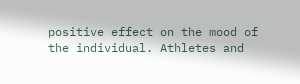positive effect on the mood of the individual. Athletes and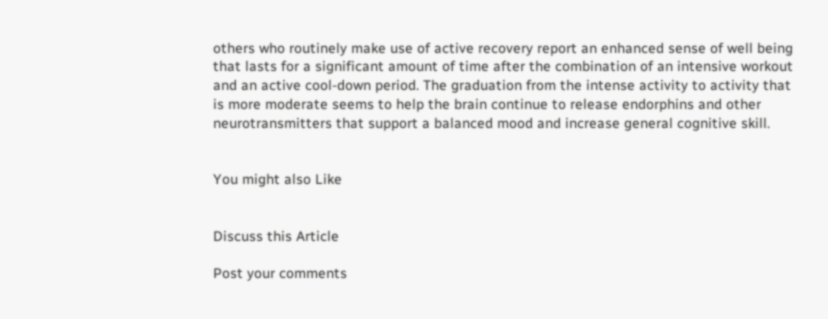others who routinely make use of active recovery report an enhanced sense of well being that lasts for a significant amount of time after the combination of an intensive workout and an active cool-down period. The graduation from the intense activity to activity that is more moderate seems to help the brain continue to release endorphins and other neurotransmitters that support a balanced mood and increase general cognitive skill.


You might also Like


Discuss this Article

Post your comments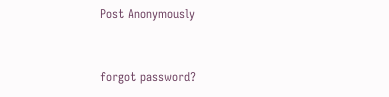Post Anonymously


forgot password?